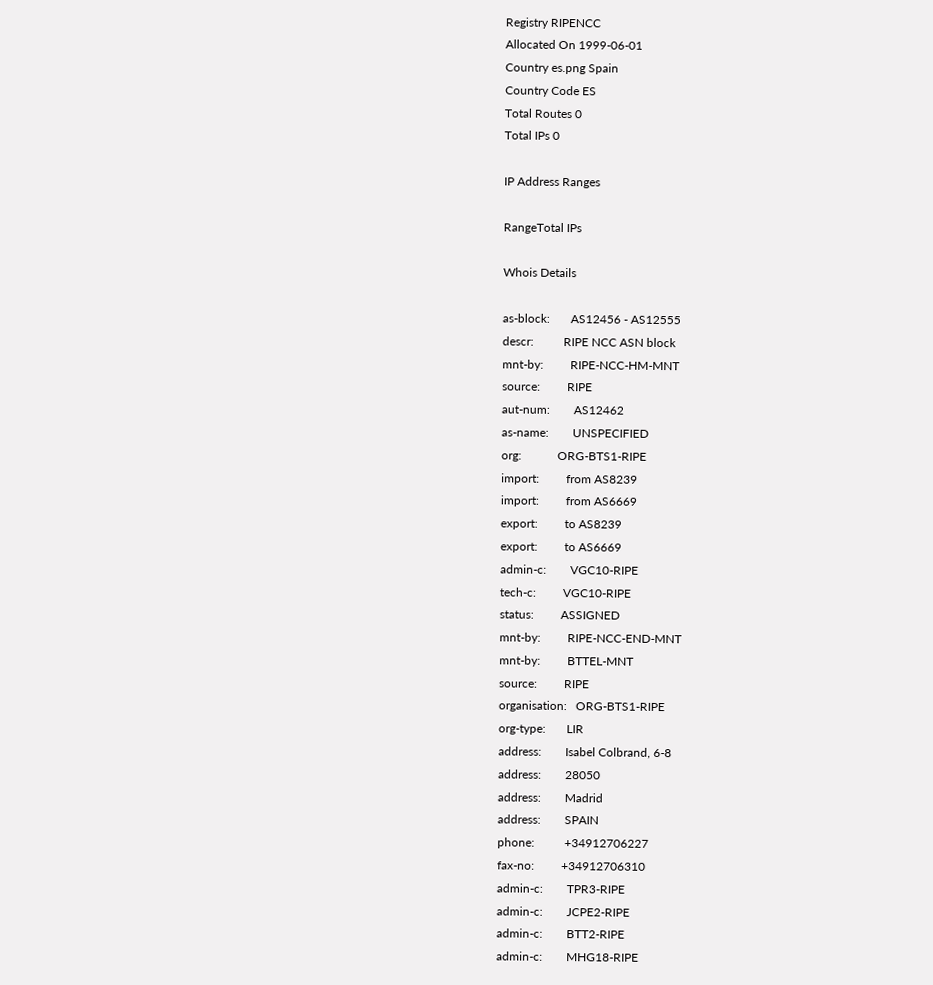Registry RIPENCC
Allocated On 1999-06-01
Country es.png Spain
Country Code ES
Total Routes 0
Total IPs 0

IP Address Ranges

RangeTotal IPs

Whois Details

as-block:       AS12456 - AS12555
descr:          RIPE NCC ASN block
mnt-by:         RIPE-NCC-HM-MNT
source:         RIPE
aut-num:        AS12462
as-name:        UNSPECIFIED
org:            ORG-BTS1-RIPE
import:         from AS8239
import:         from AS6669
export:         to AS8239
export:         to AS6669
admin-c:        VGC10-RIPE
tech-c:         VGC10-RIPE
status:         ASSIGNED
mnt-by:         RIPE-NCC-END-MNT
mnt-by:         BTTEL-MNT
source:         RIPE
organisation:   ORG-BTS1-RIPE
org-type:       LIR
address:        Isabel Colbrand, 6-8
address:        28050
address:        Madrid
address:        SPAIN
phone:          +34912706227
fax-no:         +34912706310
admin-c:        TPR3-RIPE
admin-c:        JCPE2-RIPE
admin-c:        BTT2-RIPE
admin-c:        MHG18-RIPE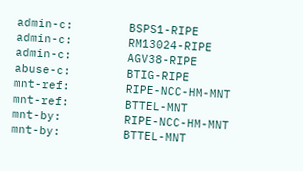admin-c:        BSPS1-RIPE
admin-c:        RM13024-RIPE
admin-c:        AGV38-RIPE
abuse-c:        BTIG-RIPE
mnt-ref:        RIPE-NCC-HM-MNT
mnt-ref:        BTTEL-MNT
mnt-by:         RIPE-NCC-HM-MNT
mnt-by:         BTTEL-MNT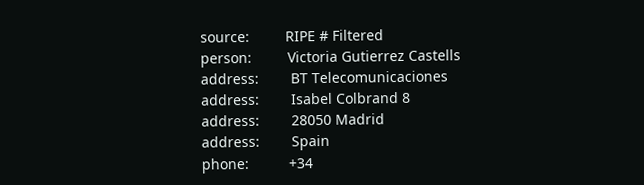source:         RIPE # Filtered
person:         Victoria Gutierrez Castells
address:        BT Telecomunicaciones
address:        Isabel Colbrand 8
address:        28050 Madrid
address:        Spain
phone:          +34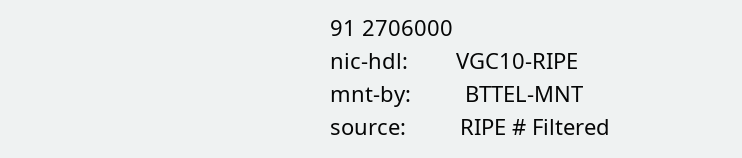91 2706000
nic-hdl:        VGC10-RIPE
mnt-by:         BTTEL-MNT
source:         RIPE # Filtered